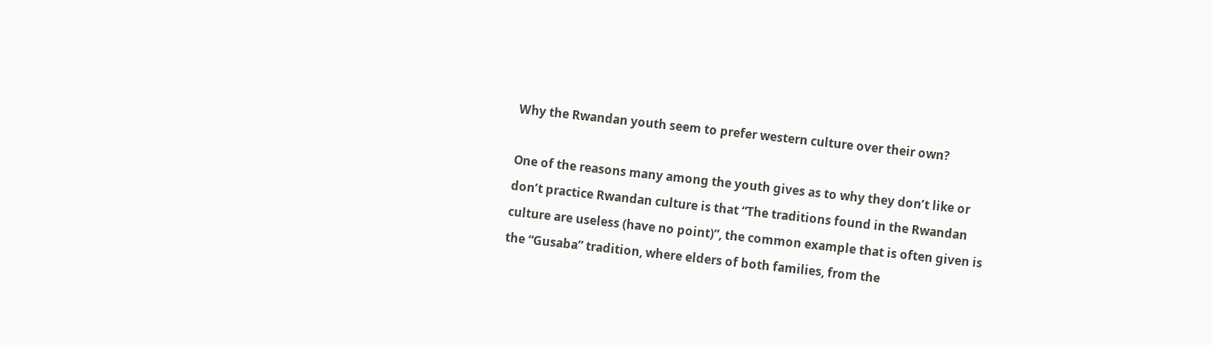Why the Rwandan youth seem to prefer western culture over their own?

One of the reasons many among the youth gives as to why they don’t like or don’t practice Rwandan culture is that “The traditions found in the Rwandan culture are useless (have no point)”, the common example that is often given is the “Gusaba” tradition, where elders of both families, from the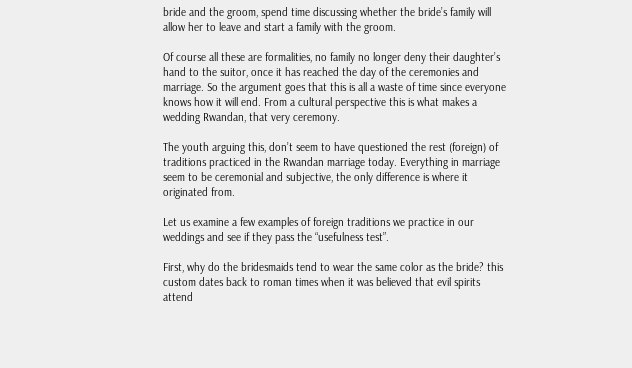bride and the groom, spend time discussing whether the bride’s family will allow her to leave and start a family with the groom.

Of course all these are formalities, no family no longer deny their daughter’s hand to the suitor, once it has reached the day of the ceremonies and marriage. So the argument goes that this is all a waste of time since everyone knows how it will end. From a cultural perspective this is what makes a wedding Rwandan, that very ceremony.

The youth arguing this, don’t seem to have questioned the rest (foreign) of traditions practiced in the Rwandan marriage today. Everything in marriage seem to be ceremonial and subjective, the only difference is where it originated from.

Let us examine a few examples of foreign traditions we practice in our weddings and see if they pass the “usefulness test”.

First, why do the bridesmaids tend to wear the same color as the bride? this custom dates back to roman times when it was believed that evil spirits attend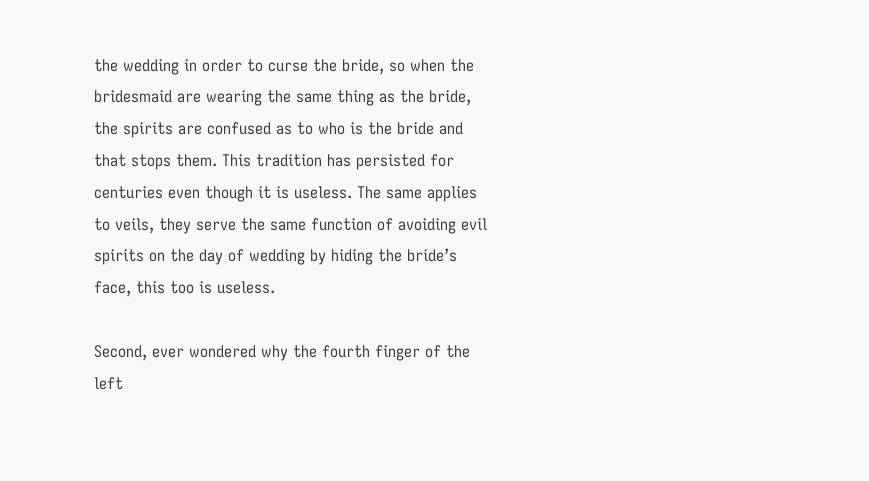the wedding in order to curse the bride, so when the bridesmaid are wearing the same thing as the bride, the spirits are confused as to who is the bride and that stops them. This tradition has persisted for centuries even though it is useless. The same applies to veils, they serve the same function of avoiding evil spirits on the day of wedding by hiding the bride’s face, this too is useless.

Second, ever wondered why the fourth finger of the left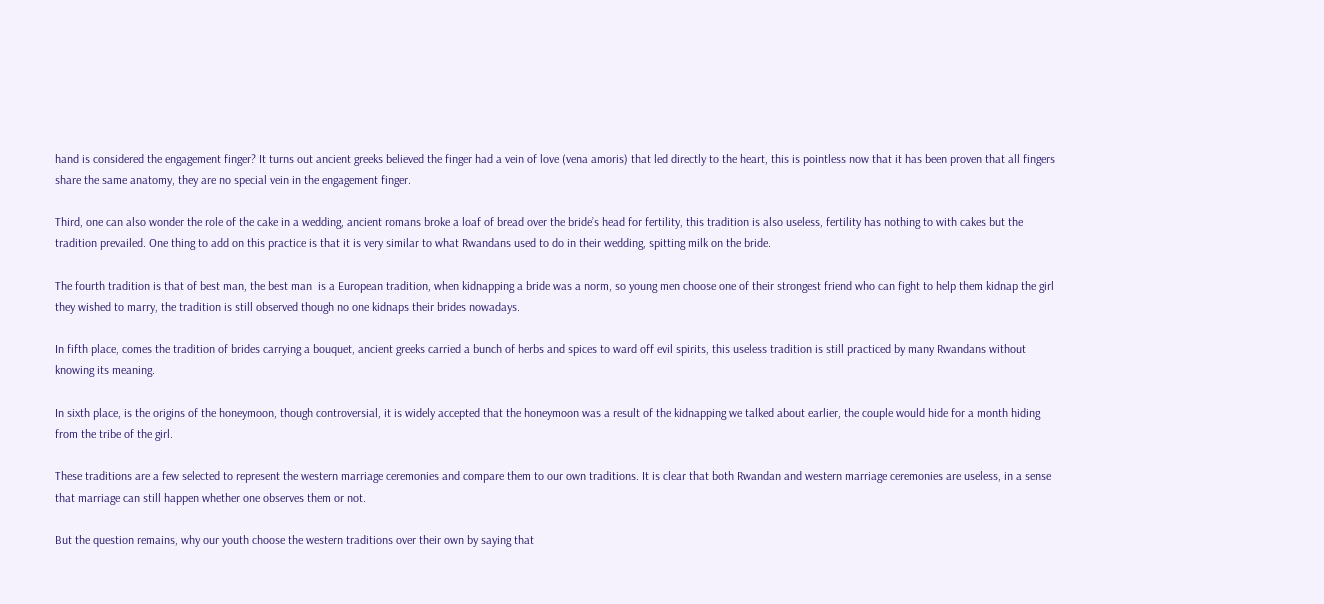hand is considered the engagement finger? It turns out ancient greeks believed the finger had a vein of love (vena amoris) that led directly to the heart, this is pointless now that it has been proven that all fingers share the same anatomy, they are no special vein in the engagement finger.

Third, one can also wonder the role of the cake in a wedding, ancient romans broke a loaf of bread over the bride’s head for fertility, this tradition is also useless, fertility has nothing to with cakes but the tradition prevailed. One thing to add on this practice is that it is very similar to what Rwandans used to do in their wedding, spitting milk on the bride.

The fourth tradition is that of best man, the best man  is a European tradition, when kidnapping a bride was a norm, so young men choose one of their strongest friend who can fight to help them kidnap the girl they wished to marry, the tradition is still observed though no one kidnaps their brides nowadays.

In fifth place, comes the tradition of brides carrying a bouquet, ancient greeks carried a bunch of herbs and spices to ward off evil spirits, this useless tradition is still practiced by many Rwandans without knowing its meaning.

In sixth place, is the origins of the honeymoon, though controversial, it is widely accepted that the honeymoon was a result of the kidnapping we talked about earlier, the couple would hide for a month hiding from the tribe of the girl.

These traditions are a few selected to represent the western marriage ceremonies and compare them to our own traditions. It is clear that both Rwandan and western marriage ceremonies are useless, in a sense that marriage can still happen whether one observes them or not.

But the question remains, why our youth choose the western traditions over their own by saying that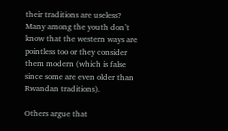their traditions are useless? Many among the youth don’t know that the western ways are pointless too or they consider them modern (which is false since some are even older than Rwandan traditions).

Others argue that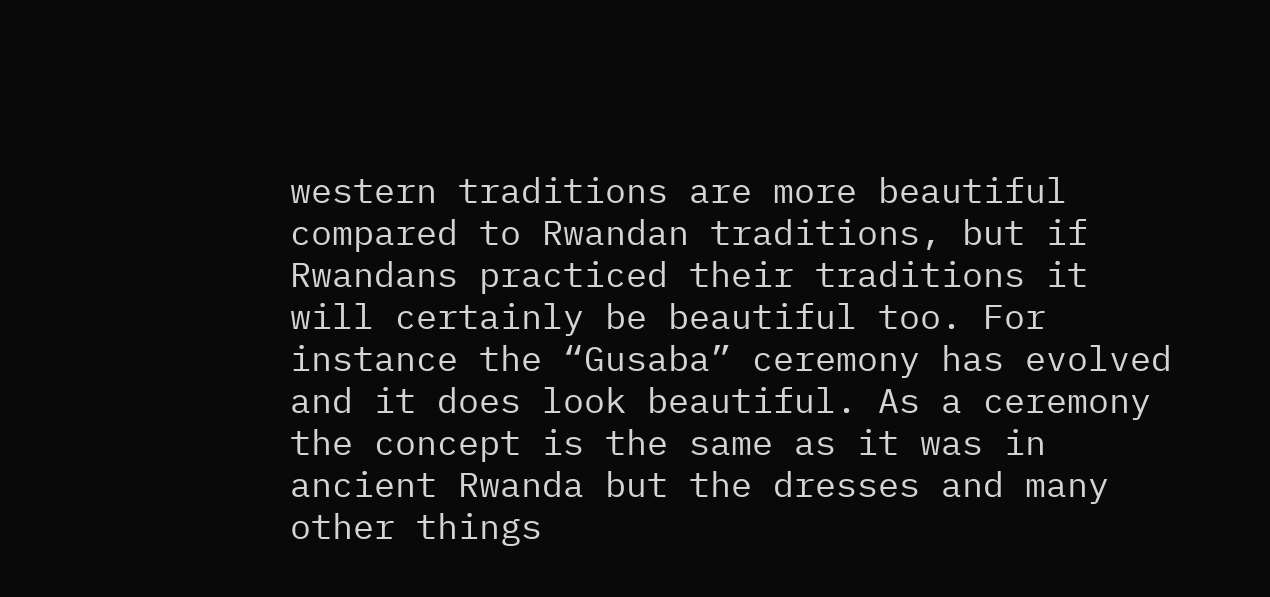western traditions are more beautiful compared to Rwandan traditions, but if Rwandans practiced their traditions it will certainly be beautiful too. For instance the “Gusaba” ceremony has evolved and it does look beautiful. As a ceremony the concept is the same as it was in ancient Rwanda but the dresses and many other things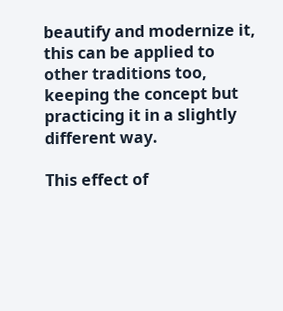beautify and modernize it, this can be applied to other traditions too, keeping the concept but practicing it in a slightly different way.

This effect of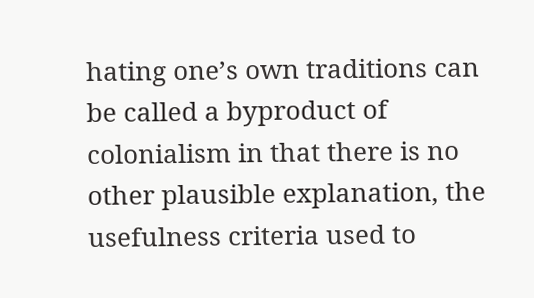hating one’s own traditions can be called a byproduct of colonialism in that there is no other plausible explanation, the usefulness criteria used to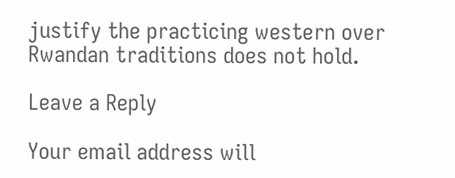justify the practicing western over Rwandan traditions does not hold.

Leave a Reply

Your email address will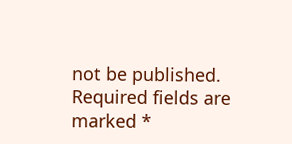not be published. Required fields are marked *